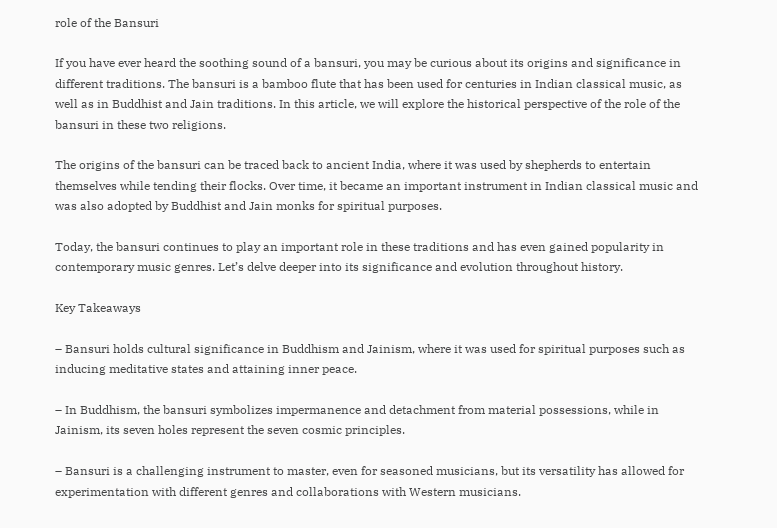role of the Bansuri

If you have ever heard the soothing sound of a bansuri, you may be curious about its origins and significance in different traditions. The bansuri is a bamboo flute that has been used for centuries in Indian classical music, as well as in Buddhist and Jain traditions. In this article, we will explore the historical perspective of the role of the bansuri in these two religions.

The origins of the bansuri can be traced back to ancient India, where it was used by shepherds to entertain themselves while tending their flocks. Over time, it became an important instrument in Indian classical music and was also adopted by Buddhist and Jain monks for spiritual purposes.

Today, the bansuri continues to play an important role in these traditions and has even gained popularity in contemporary music genres. Let’s delve deeper into its significance and evolution throughout history.

Key Takeaways

– Bansuri holds cultural significance in Buddhism and Jainism, where it was used for spiritual purposes such as inducing meditative states and attaining inner peace.

– In Buddhism, the bansuri symbolizes impermanence and detachment from material possessions, while in Jainism, its seven holes represent the seven cosmic principles.

– Bansuri is a challenging instrument to master, even for seasoned musicians, but its versatility has allowed for experimentation with different genres and collaborations with Western musicians.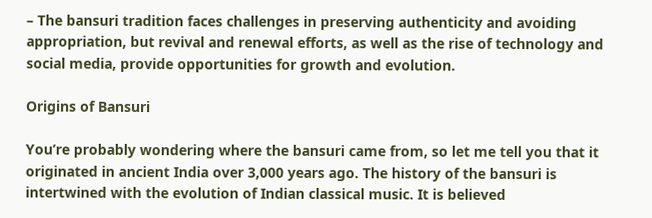– The bansuri tradition faces challenges in preserving authenticity and avoiding appropriation, but revival and renewal efforts, as well as the rise of technology and social media, provide opportunities for growth and evolution.

Origins of Bansuri

You’re probably wondering where the bansuri came from, so let me tell you that it originated in ancient India over 3,000 years ago. The history of the bansuri is intertwined with the evolution of Indian classical music. It is believed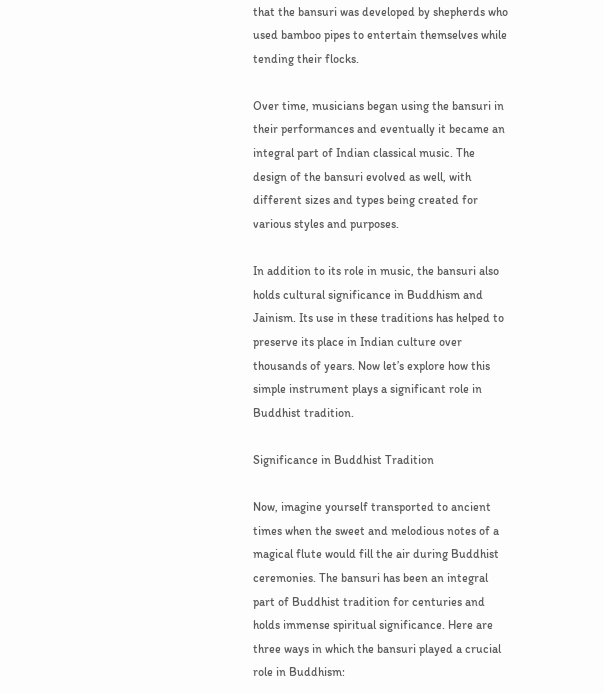that the bansuri was developed by shepherds who used bamboo pipes to entertain themselves while tending their flocks.

Over time, musicians began using the bansuri in their performances and eventually it became an integral part of Indian classical music. The design of the bansuri evolved as well, with different sizes and types being created for various styles and purposes.

In addition to its role in music, the bansuri also holds cultural significance in Buddhism and Jainism. Its use in these traditions has helped to preserve its place in Indian culture over thousands of years. Now let’s explore how this simple instrument plays a significant role in Buddhist tradition.

Significance in Buddhist Tradition

Now, imagine yourself transported to ancient times when the sweet and melodious notes of a magical flute would fill the air during Buddhist ceremonies. The bansuri has been an integral part of Buddhist tradition for centuries and holds immense spiritual significance. Here are three ways in which the bansuri played a crucial role in Buddhism: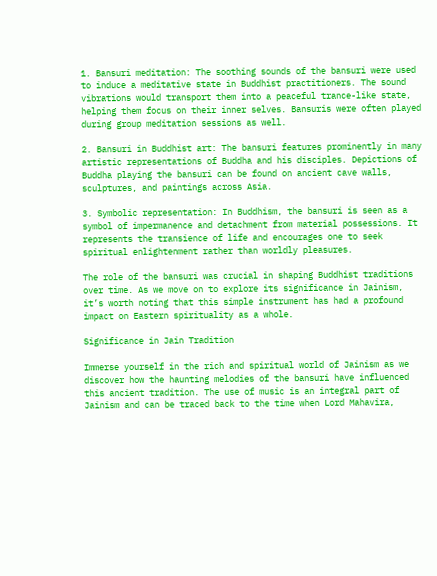1. Bansuri meditation: The soothing sounds of the bansuri were used to induce a meditative state in Buddhist practitioners. The sound vibrations would transport them into a peaceful trance-like state, helping them focus on their inner selves. Bansuris were often played during group meditation sessions as well.

2. Bansuri in Buddhist art: The bansuri features prominently in many artistic representations of Buddha and his disciples. Depictions of Buddha playing the bansuri can be found on ancient cave walls, sculptures, and paintings across Asia.

3. Symbolic representation: In Buddhism, the bansuri is seen as a symbol of impermanence and detachment from material possessions. It represents the transience of life and encourages one to seek spiritual enlightenment rather than worldly pleasures.

The role of the bansuri was crucial in shaping Buddhist traditions over time. As we move on to explore its significance in Jainism, it’s worth noting that this simple instrument has had a profound impact on Eastern spirituality as a whole.

Significance in Jain Tradition

Immerse yourself in the rich and spiritual world of Jainism as we discover how the haunting melodies of the bansuri have influenced this ancient tradition. The use of music is an integral part of Jainism and can be traced back to the time when Lord Mahavira,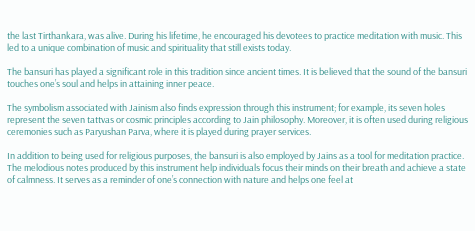the last Tirthankara, was alive. During his lifetime, he encouraged his devotees to practice meditation with music. This led to a unique combination of music and spirituality that still exists today.

The bansuri has played a significant role in this tradition since ancient times. It is believed that the sound of the bansuri touches one’s soul and helps in attaining inner peace.

The symbolism associated with Jainism also finds expression through this instrument; for example, its seven holes represent the seven tattvas or cosmic principles according to Jain philosophy. Moreover, it is often used during religious ceremonies such as Paryushan Parva, where it is played during prayer services.

In addition to being used for religious purposes, the bansuri is also employed by Jains as a tool for meditation practice. The melodious notes produced by this instrument help individuals focus their minds on their breath and achieve a state of calmness. It serves as a reminder of one’s connection with nature and helps one feel at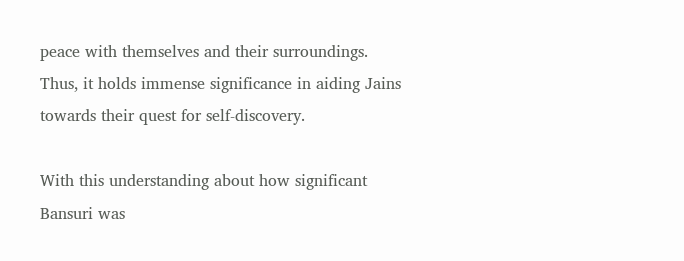peace with themselves and their surroundings. Thus, it holds immense significance in aiding Jains towards their quest for self-discovery.

With this understanding about how significant Bansuri was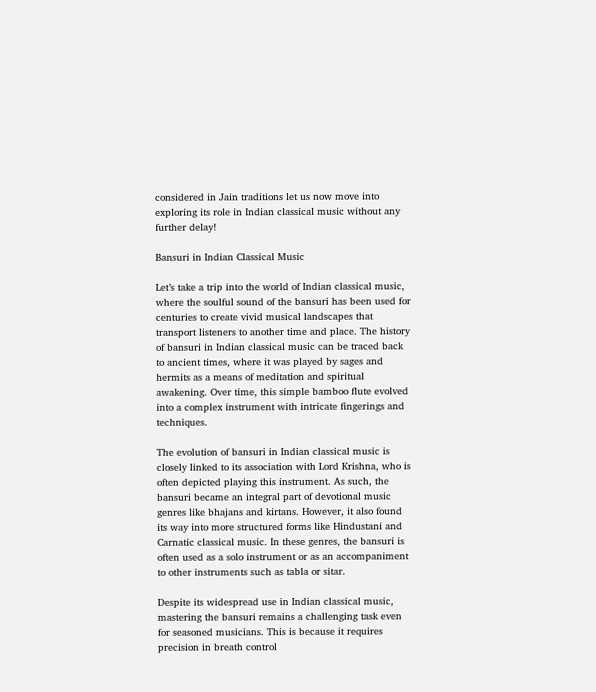considered in Jain traditions let us now move into exploring its role in Indian classical music without any further delay!

Bansuri in Indian Classical Music

Let’s take a trip into the world of Indian classical music, where the soulful sound of the bansuri has been used for centuries to create vivid musical landscapes that transport listeners to another time and place. The history of bansuri in Indian classical music can be traced back to ancient times, where it was played by sages and hermits as a means of meditation and spiritual awakening. Over time, this simple bamboo flute evolved into a complex instrument with intricate fingerings and techniques.

The evolution of bansuri in Indian classical music is closely linked to its association with Lord Krishna, who is often depicted playing this instrument. As such, the bansuri became an integral part of devotional music genres like bhajans and kirtans. However, it also found its way into more structured forms like Hindustani and Carnatic classical music. In these genres, the bansuri is often used as a solo instrument or as an accompaniment to other instruments such as tabla or sitar.

Despite its widespread use in Indian classical music, mastering the bansuri remains a challenging task even for seasoned musicians. This is because it requires precision in breath control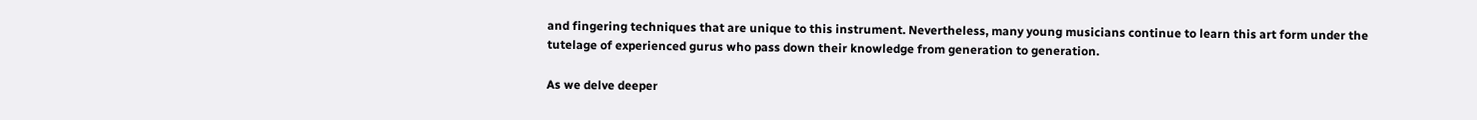and fingering techniques that are unique to this instrument. Nevertheless, many young musicians continue to learn this art form under the tutelage of experienced gurus who pass down their knowledge from generation to generation.

As we delve deeper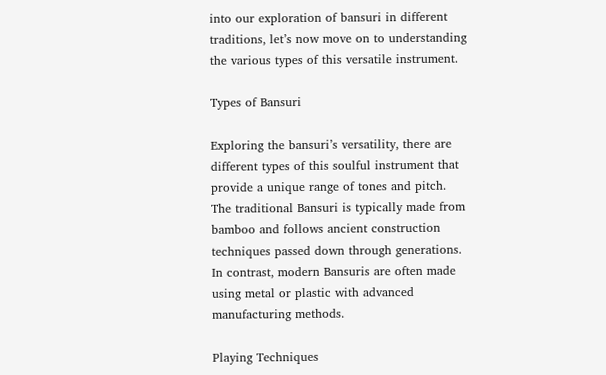into our exploration of bansuri in different traditions, let’s now move on to understanding the various types of this versatile instrument.

Types of Bansuri

Exploring the bansuri’s versatility, there are different types of this soulful instrument that provide a unique range of tones and pitch. The traditional Bansuri is typically made from bamboo and follows ancient construction techniques passed down through generations. In contrast, modern Bansuris are often made using metal or plastic with advanced manufacturing methods.

Playing Techniques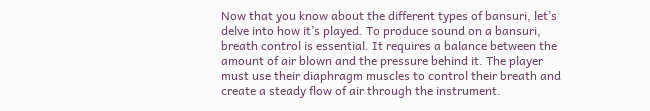Now that you know about the different types of bansuri, let’s delve into how it’s played. To produce sound on a bansuri, breath control is essential. It requires a balance between the amount of air blown and the pressure behind it. The player must use their diaphragm muscles to control their breath and create a steady flow of air through the instrument.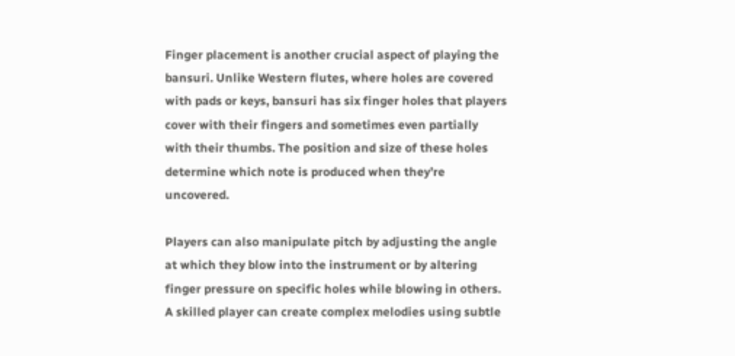Finger placement is another crucial aspect of playing the bansuri. Unlike Western flutes, where holes are covered with pads or keys, bansuri has six finger holes that players cover with their fingers and sometimes even partially with their thumbs. The position and size of these holes determine which note is produced when they’re uncovered.

Players can also manipulate pitch by adjusting the angle at which they blow into the instrument or by altering finger pressure on specific holes while blowing in others. A skilled player can create complex melodies using subtle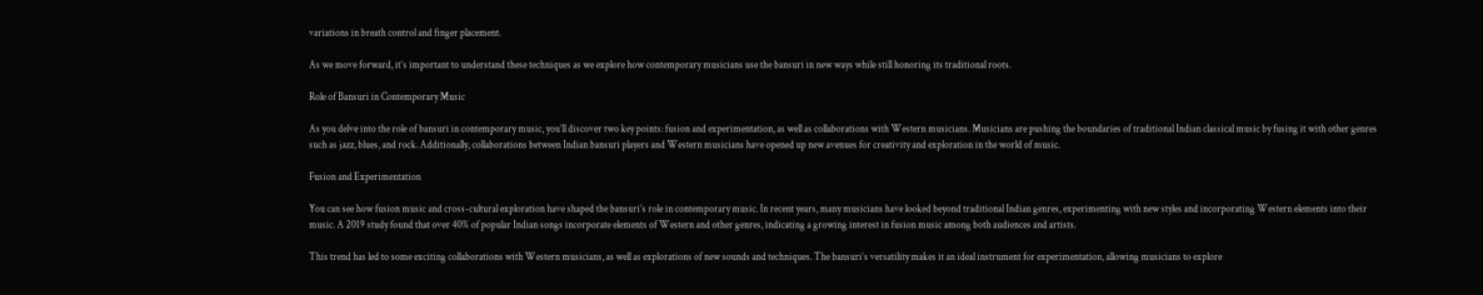variations in breath control and finger placement.

As we move forward, it’s important to understand these techniques as we explore how contemporary musicians use the bansuri in new ways while still honoring its traditional roots.

Role of Bansuri in Contemporary Music

As you delve into the role of bansuri in contemporary music, you’ll discover two key points: fusion and experimentation, as well as collaborations with Western musicians. Musicians are pushing the boundaries of traditional Indian classical music by fusing it with other genres such as jazz, blues, and rock. Additionally, collaborations between Indian bansuri players and Western musicians have opened up new avenues for creativity and exploration in the world of music.

Fusion and Experimentation

You can see how fusion music and cross-cultural exploration have shaped the bansuri’s role in contemporary music. In recent years, many musicians have looked beyond traditional Indian genres, experimenting with new styles and incorporating Western elements into their music. A 2019 study found that over 40% of popular Indian songs incorporate elements of Western and other genres, indicating a growing interest in fusion music among both audiences and artists.

This trend has led to some exciting collaborations with Western musicians, as well as explorations of new sounds and techniques. The bansuri’s versatility makes it an ideal instrument for experimentation, allowing musicians to explore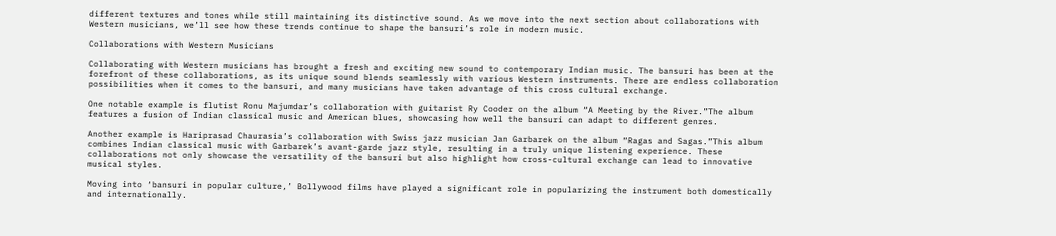different textures and tones while still maintaining its distinctive sound. As we move into the next section about collaborations with Western musicians, we’ll see how these trends continue to shape the bansuri’s role in modern music.

Collaborations with Western Musicians

Collaborating with Western musicians has brought a fresh and exciting new sound to contemporary Indian music. The bansuri has been at the forefront of these collaborations, as its unique sound blends seamlessly with various Western instruments. There are endless collaboration possibilities when it comes to the bansuri, and many musicians have taken advantage of this cross cultural exchange.

One notable example is flutist Ronu Majumdar’s collaboration with guitarist Ry Cooder on the album “A Meeting by the River.”The album features a fusion of Indian classical music and American blues, showcasing how well the bansuri can adapt to different genres.

Another example is Hariprasad Chaurasia’s collaboration with Swiss jazz musician Jan Garbarek on the album “Ragas and Sagas.”This album combines Indian classical music with Garbarek’s avant-garde jazz style, resulting in a truly unique listening experience. These collaborations not only showcase the versatility of the bansuri but also highlight how cross-cultural exchange can lead to innovative musical styles.

Moving into ‘bansuri in popular culture,’ Bollywood films have played a significant role in popularizing the instrument both domestically and internationally.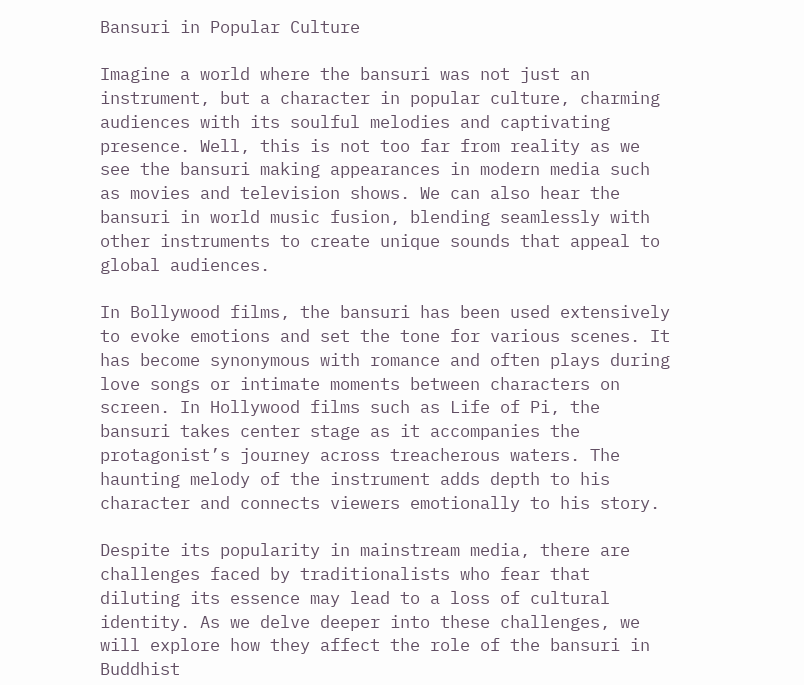Bansuri in Popular Culture

Imagine a world where the bansuri was not just an instrument, but a character in popular culture, charming audiences with its soulful melodies and captivating presence. Well, this is not too far from reality as we see the bansuri making appearances in modern media such as movies and television shows. We can also hear the bansuri in world music fusion, blending seamlessly with other instruments to create unique sounds that appeal to global audiences.

In Bollywood films, the bansuri has been used extensively to evoke emotions and set the tone for various scenes. It has become synonymous with romance and often plays during love songs or intimate moments between characters on screen. In Hollywood films such as Life of Pi, the bansuri takes center stage as it accompanies the protagonist’s journey across treacherous waters. The haunting melody of the instrument adds depth to his character and connects viewers emotionally to his story.

Despite its popularity in mainstream media, there are challenges faced by traditionalists who fear that diluting its essence may lead to a loss of cultural identity. As we delve deeper into these challenges, we will explore how they affect the role of the bansuri in Buddhist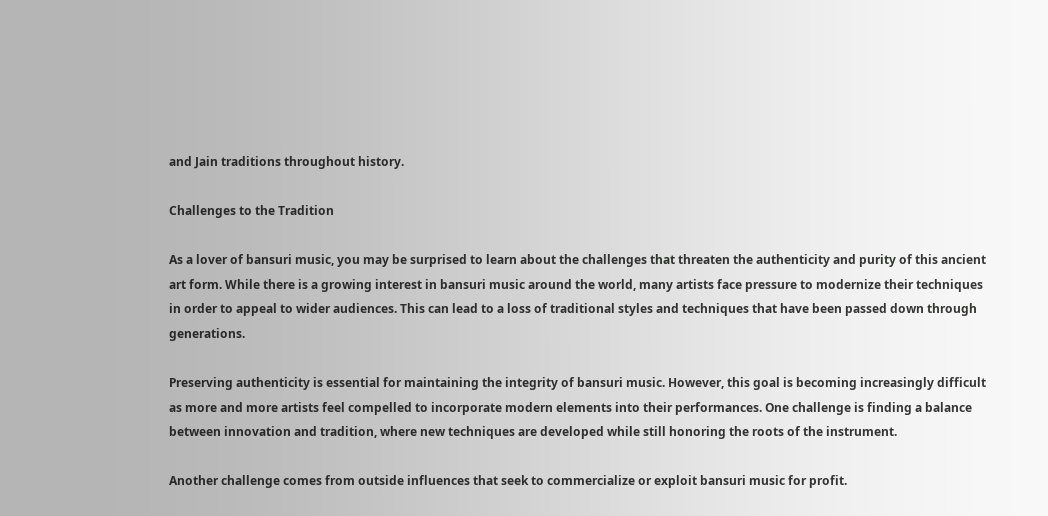and Jain traditions throughout history.

Challenges to the Tradition

As a lover of bansuri music, you may be surprised to learn about the challenges that threaten the authenticity and purity of this ancient art form. While there is a growing interest in bansuri music around the world, many artists face pressure to modernize their techniques in order to appeal to wider audiences. This can lead to a loss of traditional styles and techniques that have been passed down through generations.

Preserving authenticity is essential for maintaining the integrity of bansuri music. However, this goal is becoming increasingly difficult as more and more artists feel compelled to incorporate modern elements into their performances. One challenge is finding a balance between innovation and tradition, where new techniques are developed while still honoring the roots of the instrument.

Another challenge comes from outside influences that seek to commercialize or exploit bansuri music for profit.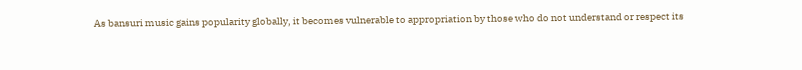As bansuri music gains popularity globally, it becomes vulnerable to appropriation by those who do not understand or respect its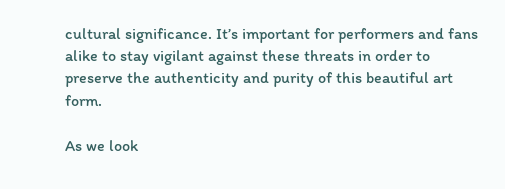cultural significance. It’s important for performers and fans alike to stay vigilant against these threats in order to preserve the authenticity and purity of this beautiful art form.

As we look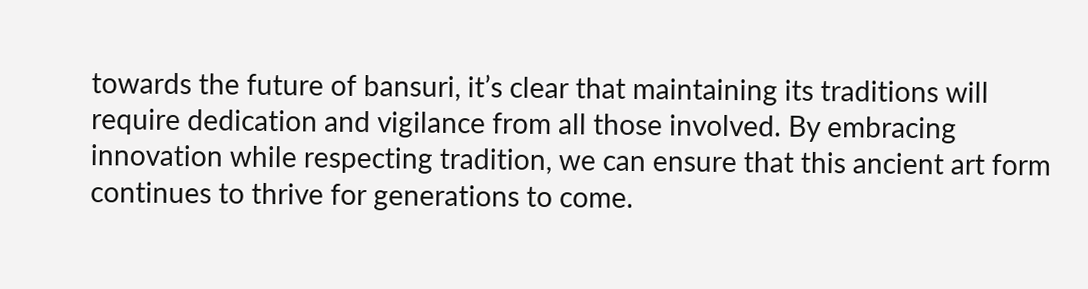towards the future of bansuri, it’s clear that maintaining its traditions will require dedication and vigilance from all those involved. By embracing innovation while respecting tradition, we can ensure that this ancient art form continues to thrive for generations to come.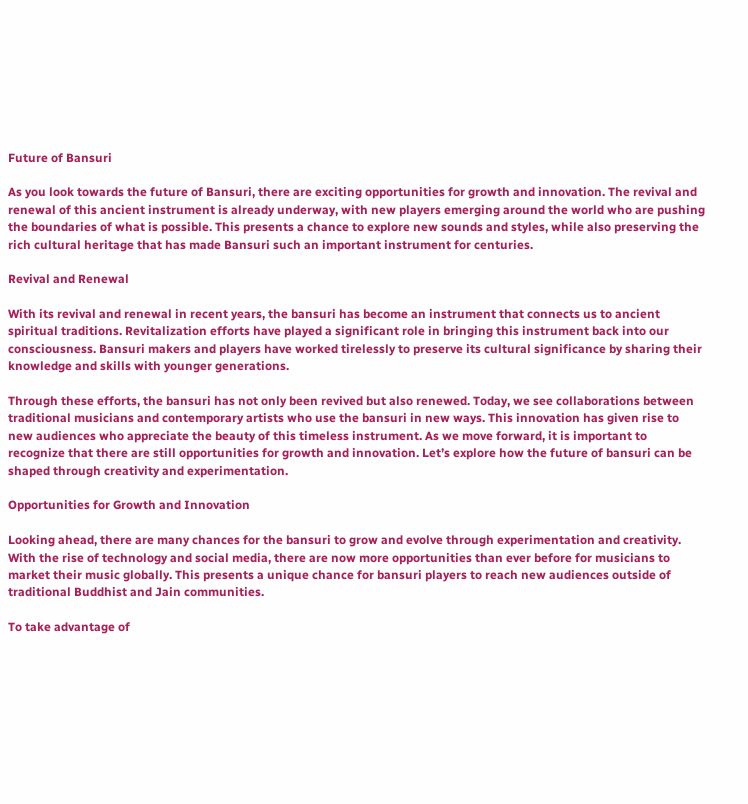Future of Bansuri

As you look towards the future of Bansuri, there are exciting opportunities for growth and innovation. The revival and renewal of this ancient instrument is already underway, with new players emerging around the world who are pushing the boundaries of what is possible. This presents a chance to explore new sounds and styles, while also preserving the rich cultural heritage that has made Bansuri such an important instrument for centuries.

Revival and Renewal

With its revival and renewal in recent years, the bansuri has become an instrument that connects us to ancient spiritual traditions. Revitalization efforts have played a significant role in bringing this instrument back into our consciousness. Bansuri makers and players have worked tirelessly to preserve its cultural significance by sharing their knowledge and skills with younger generations.

Through these efforts, the bansuri has not only been revived but also renewed. Today, we see collaborations between traditional musicians and contemporary artists who use the bansuri in new ways. This innovation has given rise to new audiences who appreciate the beauty of this timeless instrument. As we move forward, it is important to recognize that there are still opportunities for growth and innovation. Let’s explore how the future of bansuri can be shaped through creativity and experimentation.

Opportunities for Growth and Innovation

Looking ahead, there are many chances for the bansuri to grow and evolve through experimentation and creativity. With the rise of technology and social media, there are now more opportunities than ever before for musicians to market their music globally. This presents a unique chance for bansuri players to reach new audiences outside of traditional Buddhist and Jain communities.

To take advantage of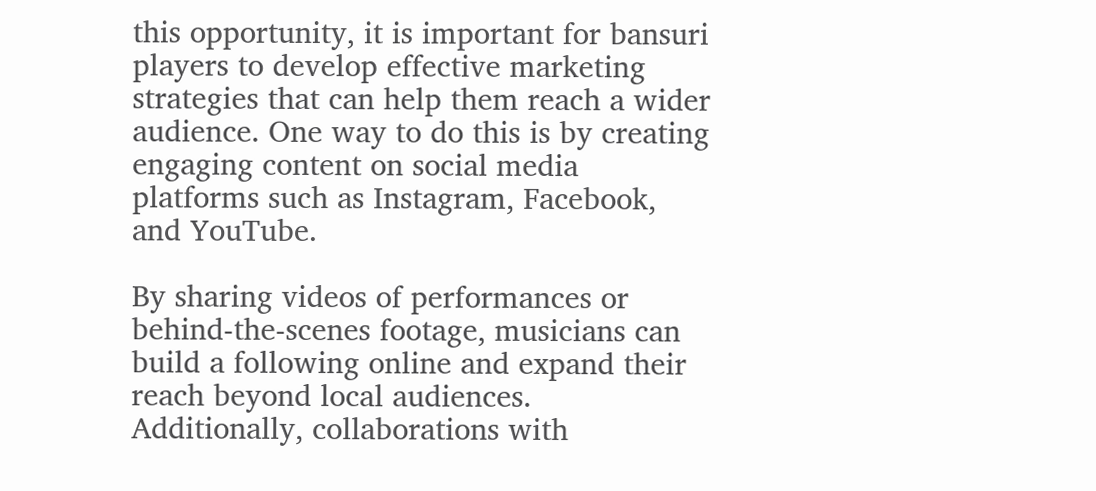this opportunity, it is important for bansuri players to develop effective marketing strategies that can help them reach a wider audience. One way to do this is by creating engaging content on social media platforms such as Instagram, Facebook, and YouTube.

By sharing videos of performances or behind-the-scenes footage, musicians can build a following online and expand their reach beyond local audiences. Additionally, collaborations with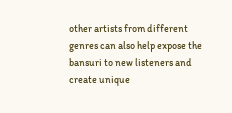other artists from different genres can also help expose the bansuri to new listeners and create unique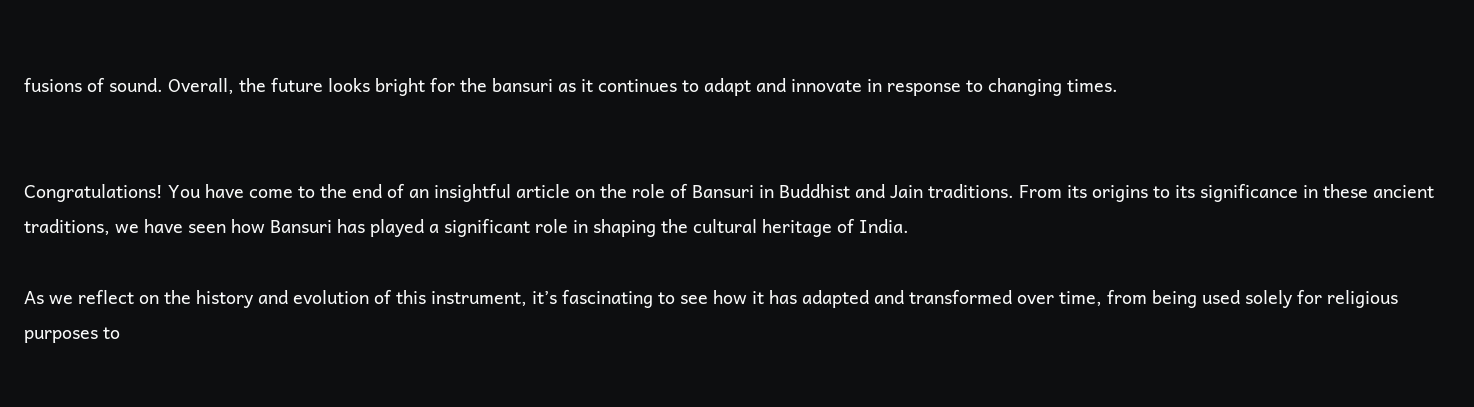fusions of sound. Overall, the future looks bright for the bansuri as it continues to adapt and innovate in response to changing times.


Congratulations! You have come to the end of an insightful article on the role of Bansuri in Buddhist and Jain traditions. From its origins to its significance in these ancient traditions, we have seen how Bansuri has played a significant role in shaping the cultural heritage of India.

As we reflect on the history and evolution of this instrument, it’s fascinating to see how it has adapted and transformed over time, from being used solely for religious purposes to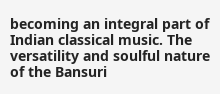becoming an integral part of Indian classical music. The versatility and soulful nature of the Bansuri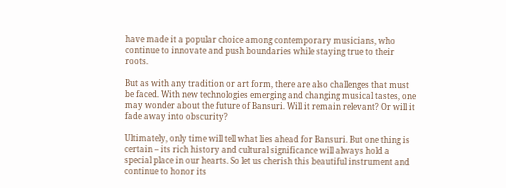have made it a popular choice among contemporary musicians, who continue to innovate and push boundaries while staying true to their roots.

But as with any tradition or art form, there are also challenges that must be faced. With new technologies emerging and changing musical tastes, one may wonder about the future of Bansuri. Will it remain relevant? Or will it fade away into obscurity?

Ultimately, only time will tell what lies ahead for Bansuri. But one thing is certain – its rich history and cultural significance will always hold a special place in our hearts. So let us cherish this beautiful instrument and continue to honor its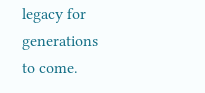legacy for generations to come.